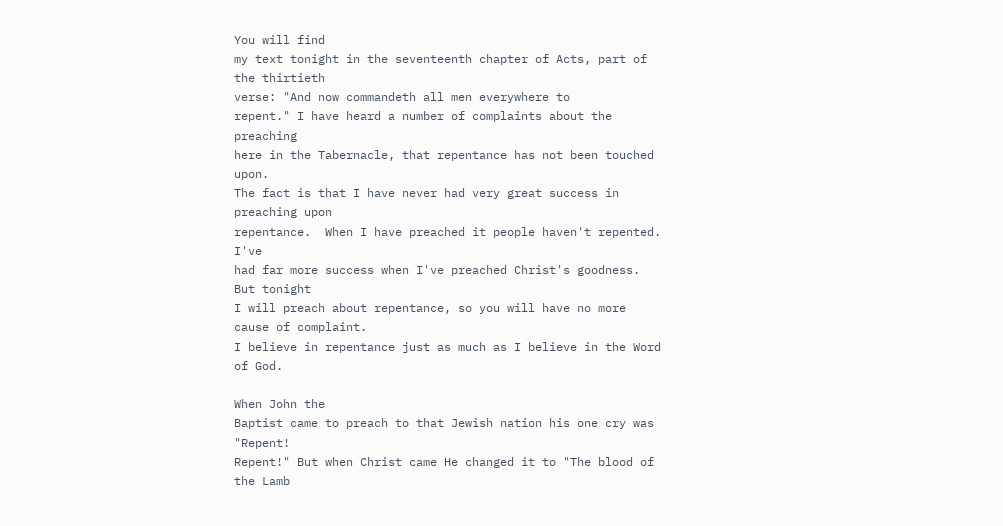You will find
my text tonight in the seventeenth chapter of Acts, part of the thirtieth
verse: "And now commandeth all men everywhere to
repent." I have heard a number of complaints about the preaching
here in the Tabernacle, that repentance has not been touched upon.
The fact is that I have never had very great success in preaching upon
repentance.  When I have preached it people haven't repented. I've
had far more success when I've preached Christ's goodness.  But tonight
I will preach about repentance, so you will have no more cause of complaint.
I believe in repentance just as much as I believe in the Word of God.

When John the
Baptist came to preach to that Jewish nation his one cry was "Repent!
Repent!" But when Christ came He changed it to "The blood of the Lamb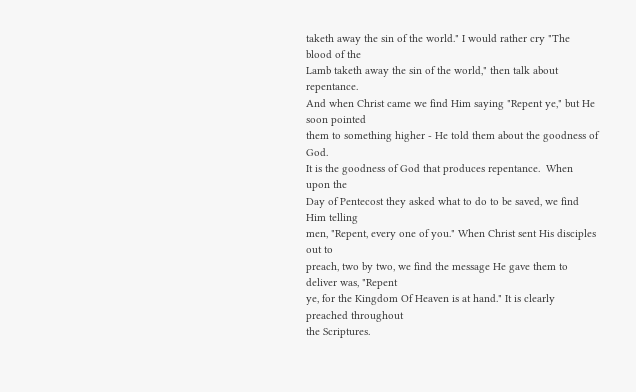taketh away the sin of the world." I would rather cry "The blood of the
Lamb taketh away the sin of the world," then talk about repentance.
And when Christ came we find Him saying "Repent ye," but He soon pointed
them to something higher - He told them about the goodness of God.
It is the goodness of God that produces repentance.  When upon the
Day of Pentecost they asked what to do to be saved, we find Him telling
men, "Repent, every one of you." When Christ sent His disciples out to
preach, two by two, we find the message He gave them to deliver was, "Repent
ye, for the Kingdom Of Heaven is at hand." It is clearly preached throughout
the Scriptures.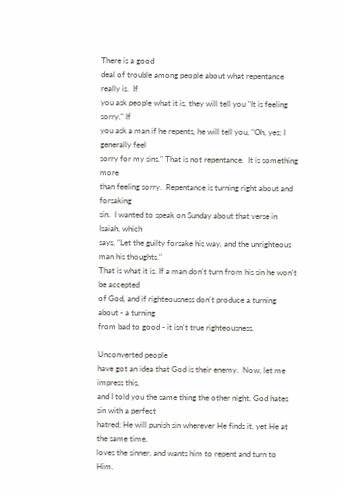There is a good
deal of trouble among people about what repentance really is.  If
you ask people what it is, they will tell you "It is feeling sorry." If
you ask a man if he repents, he will tell you, "Oh, yes; I generally feel
sorry for my sins." That is not repentance.  It is something more
than feeling sorry.  Repentance is turning right about and forsaking
sin.  I wanted to speak on Sunday about that verse in Isaiah, which
says, "Let the guilty forsake his way, and the unrighteous man his thoughts."
That is what it is. If a man don't turn from his sin he won't be accepted
of God, and if righteousness don't produce a turning about - a turning
from bad to good - it isn't true righteousness.

Unconverted people
have got an idea that God is their enemy.  Now, let me impress this,
and I told you the same thing the other night, God hates sin with a perfect
hatred; He will punish sin wherever He finds it, yet He at the same time,
loves the sinner, and wants him to repent and turn to Him.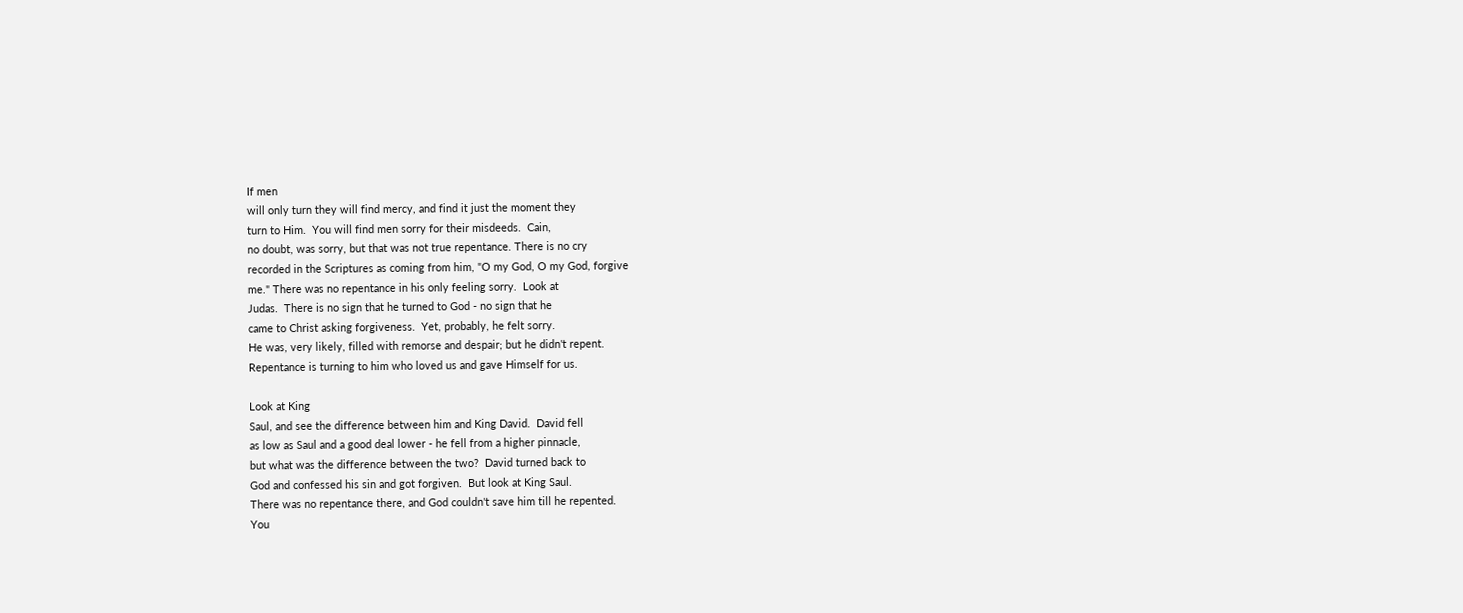If men
will only turn they will find mercy, and find it just the moment they
turn to Him.  You will find men sorry for their misdeeds.  Cain,
no doubt, was sorry, but that was not true repentance. There is no cry
recorded in the Scriptures as coming from him, "O my God, O my God, forgive
me." There was no repentance in his only feeling sorry.  Look at
Judas.  There is no sign that he turned to God - no sign that he
came to Christ asking forgiveness.  Yet, probably, he felt sorry.
He was, very likely, filled with remorse and despair; but he didn't repent.
Repentance is turning to him who loved us and gave Himself for us.

Look at King
Saul, and see the difference between him and King David.  David fell
as low as Saul and a good deal lower - he fell from a higher pinnacle,
but what was the difference between the two?  David turned back to
God and confessed his sin and got forgiven.  But look at King Saul.
There was no repentance there, and God couldn't save him till he repented.
You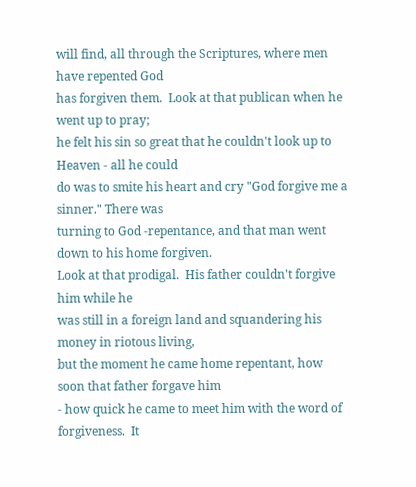will find, all through the Scriptures, where men have repented God
has forgiven them.  Look at that publican when he went up to pray;
he felt his sin so great that he couldn't look up to Heaven - all he could
do was to smite his heart and cry "God forgive me a sinner." There was
turning to God -repentance, and that man went down to his home forgiven.
Look at that prodigal.  His father couldn't forgive him while he
was still in a foreign land and squandering his money in riotous living,
but the moment he came home repentant, how soon that father forgave him
- how quick he came to meet him with the word of forgiveness.  It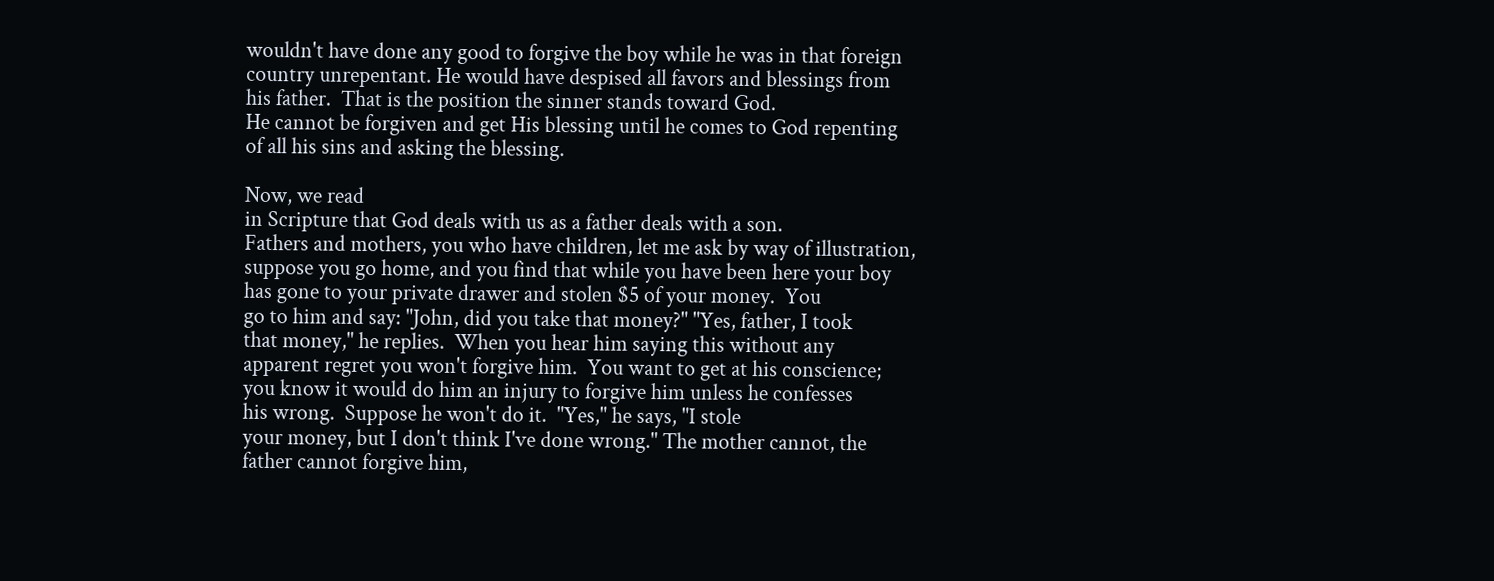wouldn't have done any good to forgive the boy while he was in that foreign
country unrepentant. He would have despised all favors and blessings from
his father.  That is the position the sinner stands toward God.
He cannot be forgiven and get His blessing until he comes to God repenting
of all his sins and asking the blessing.

Now, we read
in Scripture that God deals with us as a father deals with a son.
Fathers and mothers, you who have children, let me ask by way of illustration,
suppose you go home, and you find that while you have been here your boy
has gone to your private drawer and stolen $5 of your money.  You
go to him and say: "John, did you take that money?" "Yes, father, I took
that money," he replies.  When you hear him saying this without any
apparent regret you won't forgive him.  You want to get at his conscience;
you know it would do him an injury to forgive him unless he confesses
his wrong.  Suppose he won't do it.  "Yes," he says, "I stole
your money, but I don't think I've done wrong." The mother cannot, the
father cannot forgive him,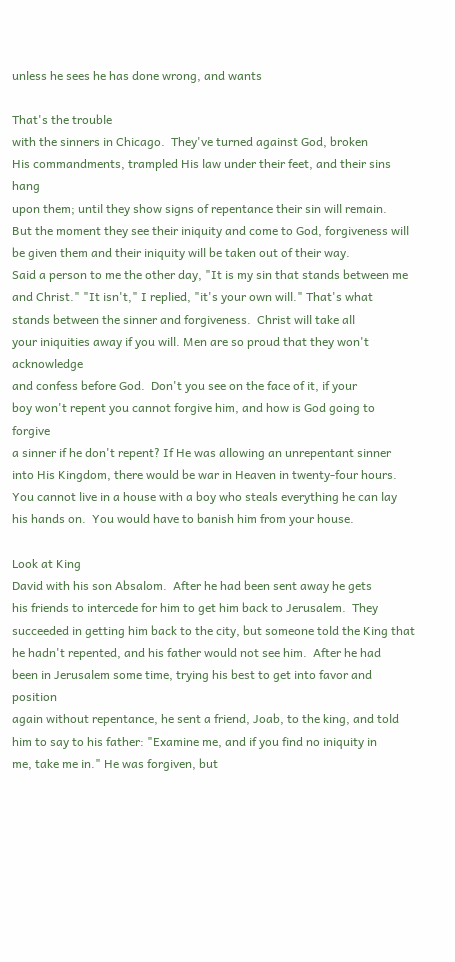unless he sees he has done wrong, and wants

That's the trouble
with the sinners in Chicago.  They've turned against God, broken
His commandments, trampled His law under their feet, and their sins hang
upon them; until they show signs of repentance their sin will remain.
But the moment they see their iniquity and come to God, forgiveness will
be given them and their iniquity will be taken out of their way.
Said a person to me the other day, "It is my sin that stands between me
and Christ." "It isn't," I replied, "it's your own will." That's what
stands between the sinner and forgiveness.  Christ will take all
your iniquities away if you will. Men are so proud that they won't acknowledge
and confess before God.  Don't you see on the face of it, if your
boy won't repent you cannot forgive him, and how is God going to forgive
a sinner if he don't repent? If He was allowing an unrepentant sinner
into His Kingdom, there would be war in Heaven in twenty-four hours.
You cannot live in a house with a boy who steals everything he can lay
his hands on.  You would have to banish him from your house.

Look at King
David with his son Absalom.  After he had been sent away he gets
his friends to intercede for him to get him back to Jerusalem.  They
succeeded in getting him back to the city, but someone told the King that
he hadn't repented, and his father would not see him.  After he had
been in Jerusalem some time, trying his best to get into favor and position
again without repentance, he sent a friend, Joab, to the king, and told
him to say to his father: "Examine me, and if you find no iniquity in
me, take me in." He was forgiven, but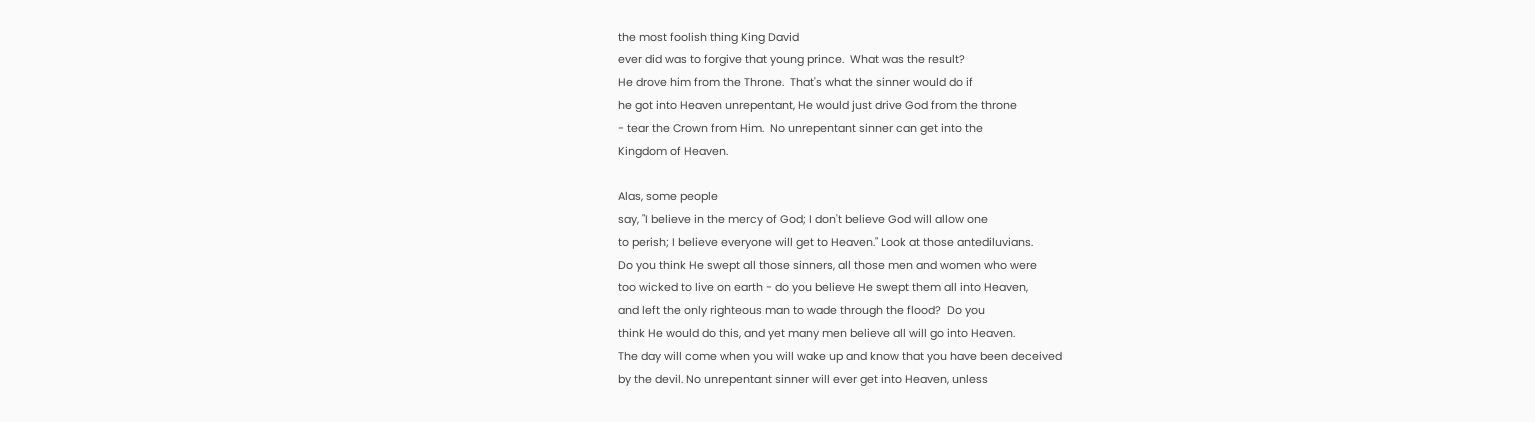the most foolish thing King David
ever did was to forgive that young prince.  What was the result?
He drove him from the Throne.  That's what the sinner would do if
he got into Heaven unrepentant, He would just drive God from the throne
- tear the Crown from Him.  No unrepentant sinner can get into the
Kingdom of Heaven.

Alas, some people
say, "I believe in the mercy of God; I don't believe God will allow one
to perish; I believe everyone will get to Heaven." Look at those antediluvians.
Do you think He swept all those sinners, all those men and women who were
too wicked to live on earth - do you believe He swept them all into Heaven,
and left the only righteous man to wade through the flood?  Do you
think He would do this, and yet many men believe all will go into Heaven.
The day will come when you will wake up and know that you have been deceived
by the devil. No unrepentant sinner will ever get into Heaven, unless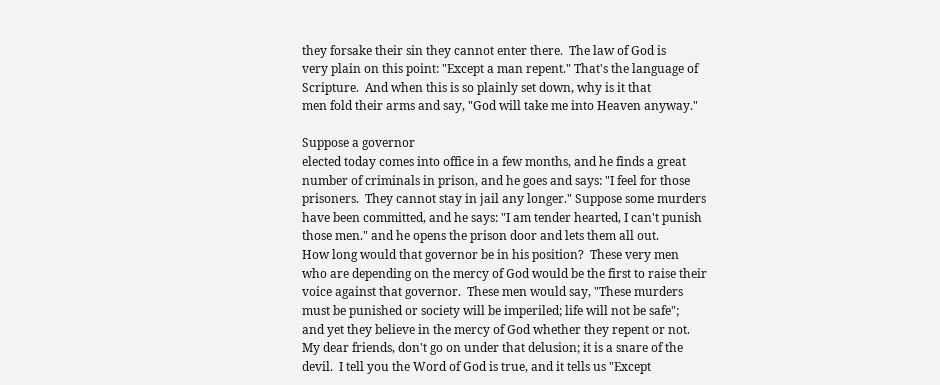they forsake their sin they cannot enter there.  The law of God is
very plain on this point: "Except a man repent." That's the language of
Scripture.  And when this is so plainly set down, why is it that
men fold their arms and say, "God will take me into Heaven anyway."

Suppose a governor
elected today comes into office in a few months, and he finds a great
number of criminals in prison, and he goes and says: "I feel for those
prisoners.  They cannot stay in jail any longer." Suppose some murders
have been committed, and he says: "I am tender hearted, I can't punish
those men." and he opens the prison door and lets them all out.
How long would that governor be in his position?  These very men
who are depending on the mercy of God would be the first to raise their
voice against that governor.  These men would say, "These murders
must be punished or society will be imperiled; life will not be safe";
and yet they believe in the mercy of God whether they repent or not.
My dear friends, don't go on under that delusion; it is a snare of the
devil.  I tell you the Word of God is true, and it tells us "Except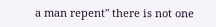a man repent" there is not one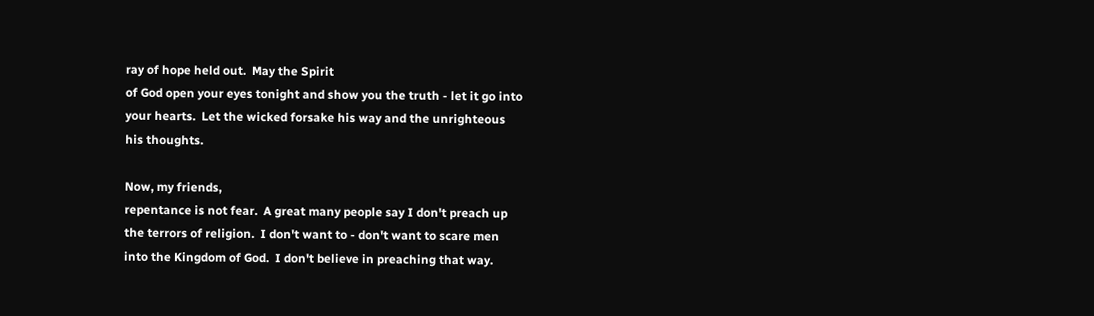ray of hope held out.  May the Spirit
of God open your eyes tonight and show you the truth - let it go into
your hearts.  Let the wicked forsake his way and the unrighteous
his thoughts.

Now, my friends,
repentance is not fear.  A great many people say I don't preach up
the terrors of religion.  I don't want to - don't want to scare men
into the Kingdom of God.  I don't believe in preaching that way.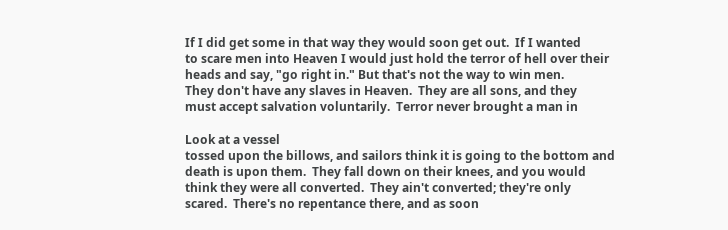If I did get some in that way they would soon get out.  If I wanted
to scare men into Heaven I would just hold the terror of hell over their
heads and say, "go right in." But that's not the way to win men.
They don't have any slaves in Heaven.  They are all sons, and they
must accept salvation voluntarily.  Terror never brought a man in

Look at a vessel
tossed upon the billows, and sailors think it is going to the bottom and
death is upon them.  They fall down on their knees, and you would
think they were all converted.  They ain't converted; they're only
scared.  There's no repentance there, and as soon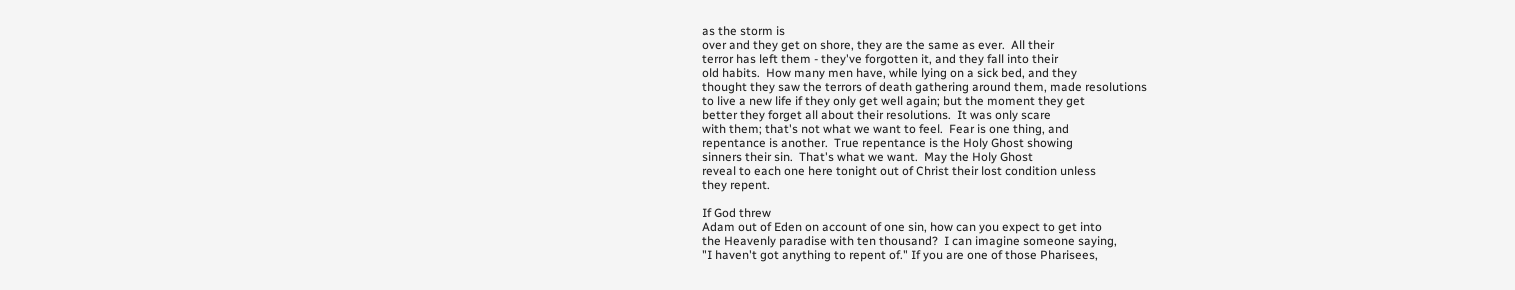as the storm is
over and they get on shore, they are the same as ever.  All their
terror has left them - they've forgotten it, and they fall into their
old habits.  How many men have, while lying on a sick bed, and they
thought they saw the terrors of death gathering around them, made resolutions
to live a new life if they only get well again; but the moment they get
better they forget all about their resolutions.  It was only scare
with them; that's not what we want to feel.  Fear is one thing, and
repentance is another.  True repentance is the Holy Ghost showing
sinners their sin.  That's what we want.  May the Holy Ghost
reveal to each one here tonight out of Christ their lost condition unless
they repent.

If God threw
Adam out of Eden on account of one sin, how can you expect to get into
the Heavenly paradise with ten thousand?  I can imagine someone saying,
"I haven't got anything to repent of." If you are one of those Pharisees,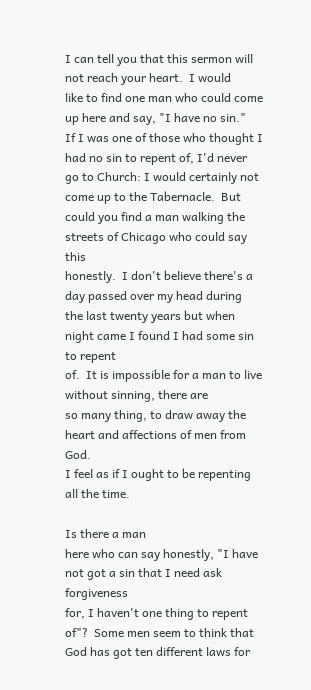I can tell you that this sermon will not reach your heart.  I would
like to find one man who could come up here and say, "I have no sin."
If I was one of those who thought I had no sin to repent of, I'd never
go to Church: I would certainly not come up to the Tabernacle.  But
could you find a man walking the streets of Chicago who could say this
honestly.  I don't believe there's a day passed over my head during
the last twenty years but when night came I found I had some sin to repent
of.  It is impossible for a man to live without sinning, there are
so many thing, to draw away the heart and affections of men from God.
I feel as if I ought to be repenting all the time.

Is there a man
here who can say honestly, "I have not got a sin that I need ask forgiveness
for, I haven't one thing to repent of"?  Some men seem to think that
God has got ten different laws for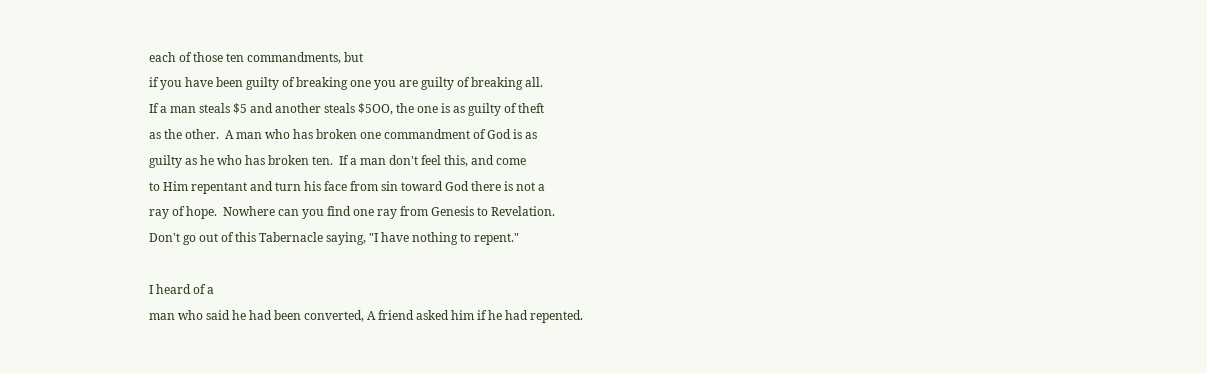each of those ten commandments, but
if you have been guilty of breaking one you are guilty of breaking all.
If a man steals $5 and another steals $5OO, the one is as guilty of theft
as the other.  A man who has broken one commandment of God is as
guilty as he who has broken ten.  If a man don't feel this, and come
to Him repentant and turn his face from sin toward God there is not a
ray of hope.  Nowhere can you find one ray from Genesis to Revelation.
Don't go out of this Tabernacle saying, "I have nothing to repent."

I heard of a
man who said he had been converted, A friend asked him if he had repented.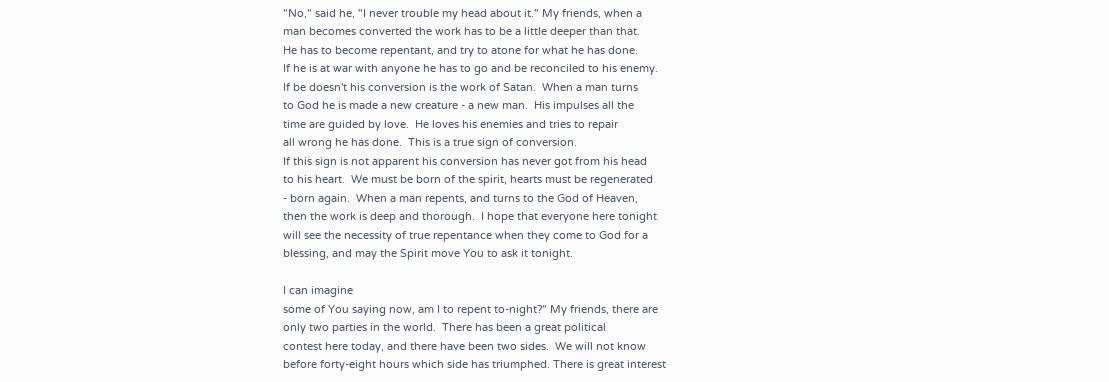"No," said he, "I never trouble my head about it." My friends, when a
man becomes converted the work has to be a little deeper than that.
He has to become repentant, and try to atone for what he has done.
If he is at war with anyone he has to go and be reconciled to his enemy.
If be doesn't his conversion is the work of Satan.  When a man turns
to God he is made a new creature - a new man.  His impulses all the
time are guided by love.  He loves his enemies and tries to repair
all wrong he has done.  This is a true sign of conversion.
If this sign is not apparent his conversion has never got from his head
to his heart.  We must be born of the spirit, hearts must be regenerated
- born again.  When a man repents, and turns to the God of Heaven,
then the work is deep and thorough.  I hope that everyone here tonight
will see the necessity of true repentance when they come to God for a
blessing, and may the Spirit move You to ask it tonight.

I can imagine
some of You saying now, am I to repent to-night?" My friends, there are
only two parties in the world.  There has been a great political
contest here today, and there have been two sides.  We will not know
before forty-eight hours which side has triumphed. There is great interest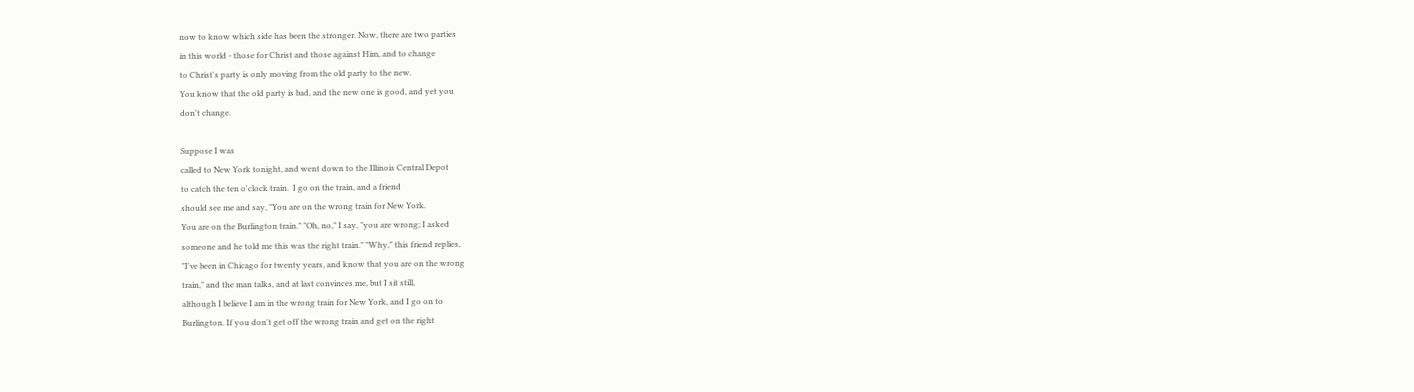now to know which side has been the stronger. Now, there are two parties
in this world - those for Christ and those against Him, and to change
to Christ's party is only moving from the old party to the new.
You know that the old party is bad, and the new one is good, and yet you
don't change.

Suppose I was
called to New York tonight, and went down to the Illinois Central Depot
to catch the ten o'clock train.  I go on the train, and a friend
should see me and say, "You are on the wrong train for New York.
You are on the Burlington train." "Oh, no," I say, "you are wrong; I asked
someone and he told me this was the right train." "Why," this friend replies,
"I've been in Chicago for twenty years, and know that you are on the wrong
train," and the man talks, and at last convinces me, but I sit still,
although I believe I am in the wrong train for New York, and I go on to
Burlington. If you don't get off the wrong train and get on the right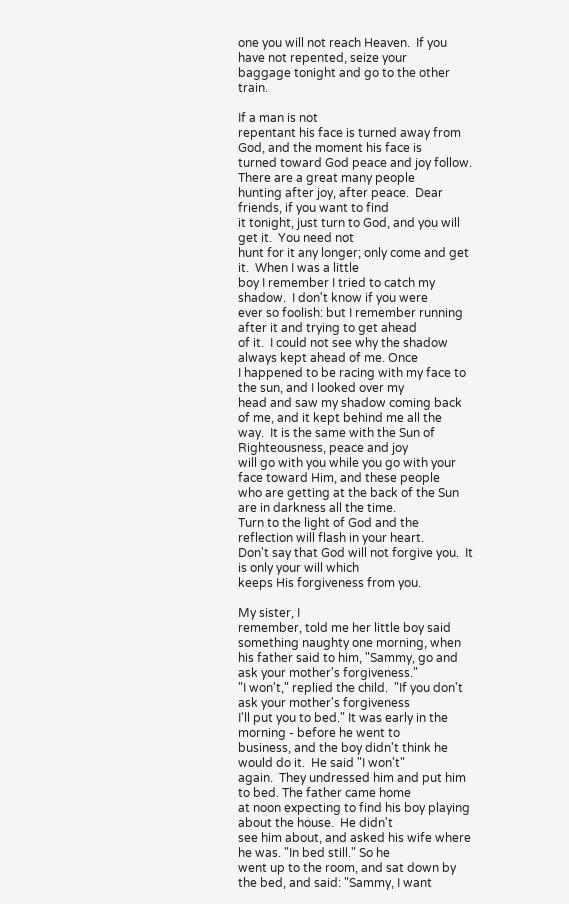one you will not reach Heaven.  If you have not repented, seize your
baggage tonight and go to the other train.

If a man is not
repentant his face is turned away from God, and the moment his face is
turned toward God peace and joy follow.  There are a great many people
hunting after joy, after peace.  Dear friends, if you want to find
it tonight, just turn to God, and you will get it.  You need not
hunt for it any longer; only come and get it.  When I was a little
boy I remember I tried to catch my shadow.  I don't know if you were
ever so foolish: but I remember running after it and trying to get ahead
of it.  I could not see why the shadow always kept ahead of me. Once
I happened to be racing with my face to the sun, and I looked over my
head and saw my shadow coming back of me, and it kept behind me all the
way.  It is the same with the Sun of Righteousness, peace and joy
will go with you while you go with your face toward Him, and these people
who are getting at the back of the Sun are in darkness all the time.
Turn to the light of God and the reflection will flash in your heart.
Don't say that God will not forgive you.  It is only your will which
keeps His forgiveness from you.

My sister, I
remember, told me her little boy said something naughty one morning, when
his father said to him, "Sammy, go and ask your mother's forgiveness."
"I won't," replied the child.  "If you don't ask your mother's forgiveness
I'll put you to bed." It was early in the morning - before he went to
business, and the boy didn't think he would do it.  He said "I won't"
again.  They undressed him and put him to bed. The father came home
at noon expecting to find his boy playing about the house.  He didn't
see him about, and asked his wife where he was. "In bed still." So he
went up to the room, and sat down by the bed, and said: "Sammy, I want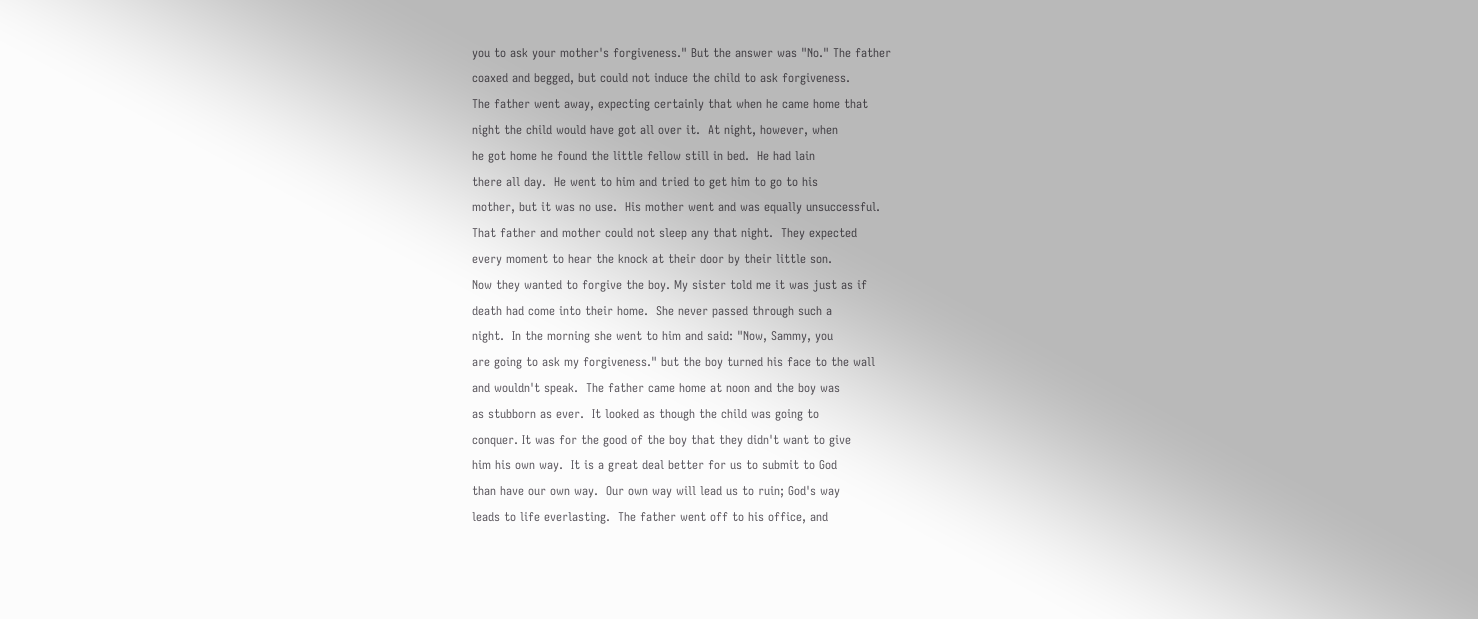you to ask your mother's forgiveness." But the answer was "No." The father
coaxed and begged, but could not induce the child to ask forgiveness.
The father went away, expecting certainly that when he came home that
night the child would have got all over it.  At night, however, when
he got home he found the little fellow still in bed.  He had lain
there all day.  He went to him and tried to get him to go to his
mother, but it was no use.  His mother went and was equally unsuccessful.
That father and mother could not sleep any that night.  They expected
every moment to hear the knock at their door by their little son.
Now they wanted to forgive the boy. My sister told me it was just as if
death had come into their home.  She never passed through such a
night.  In the morning she went to him and said: "Now, Sammy, you
are going to ask my forgiveness." but the boy turned his face to the wall
and wouldn't speak.  The father came home at noon and the boy was
as stubborn as ever.  It looked as though the child was going to
conquer. It was for the good of the boy that they didn't want to give
him his own way.  It is a great deal better for us to submit to God
than have our own way.  Our own way will lead us to ruin; God's way
leads to life everlasting.  The father went off to his office, and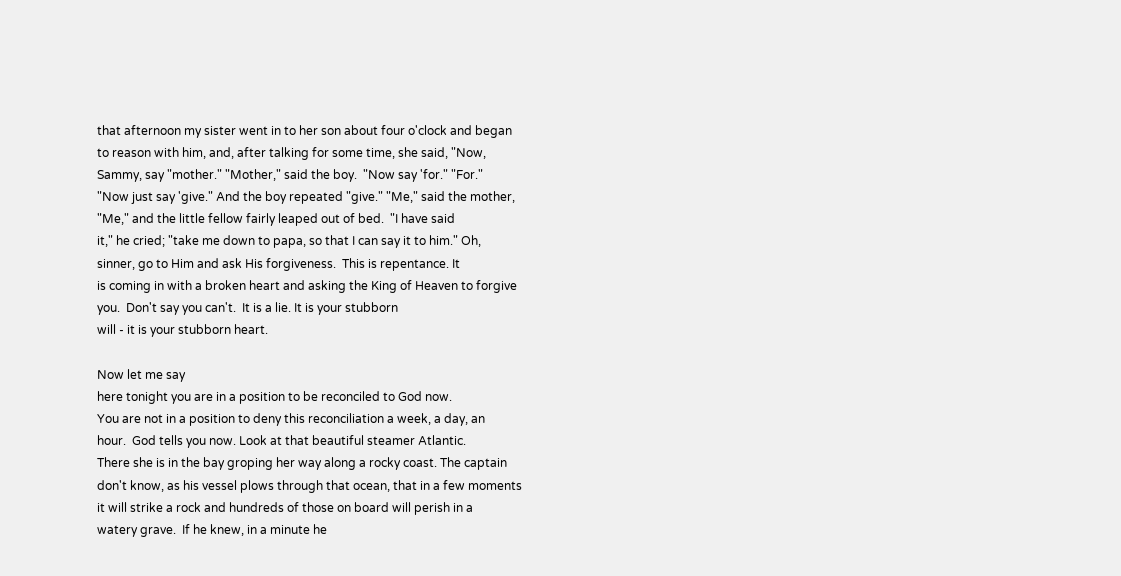that afternoon my sister went in to her son about four o'clock and began
to reason with him, and, after talking for some time, she said, "Now,
Sammy, say "mother." "Mother," said the boy.  "Now say 'for." "For."
"Now just say 'give." And the boy repeated "give." "Me," said the mother,
"Me," and the little fellow fairly leaped out of bed.  "I have said
it," he cried; "take me down to papa, so that I can say it to him." Oh,
sinner, go to Him and ask His forgiveness.  This is repentance. It
is coming in with a broken heart and asking the King of Heaven to forgive
you.  Don't say you can't.  It is a lie. It is your stubborn
will - it is your stubborn heart.

Now let me say
here tonight you are in a position to be reconciled to God now.
You are not in a position to deny this reconciliation a week, a day, an
hour.  God tells you now. Look at that beautiful steamer Atlantic.
There she is in the bay groping her way along a rocky coast. The captain
don't know, as his vessel plows through that ocean, that in a few moments
it will strike a rock and hundreds of those on board will perish in a
watery grave.  If he knew, in a minute he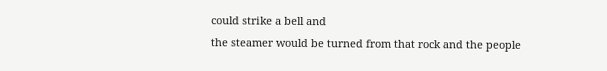could strike a bell and
the steamer would be turned from that rock and the people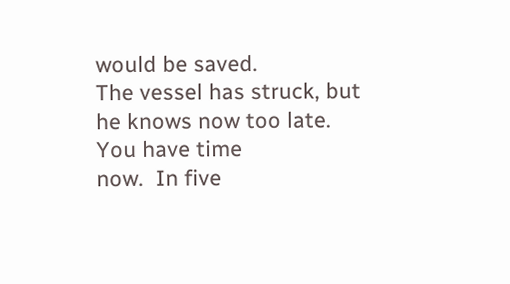would be saved.
The vessel has struck, but he knows now too late.  You have time
now.  In five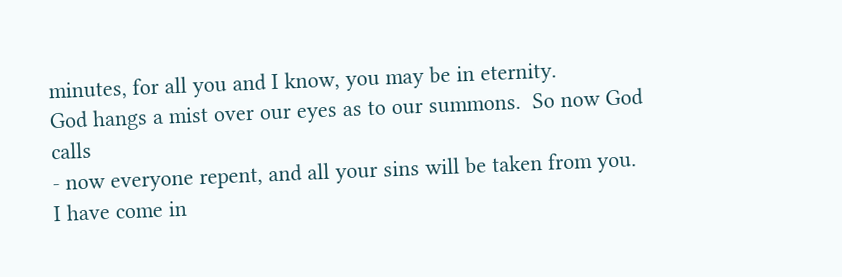minutes, for all you and I know, you may be in eternity.
God hangs a mist over our eyes as to our summons.  So now God calls
- now everyone repent, and all your sins will be taken from you.
I have come in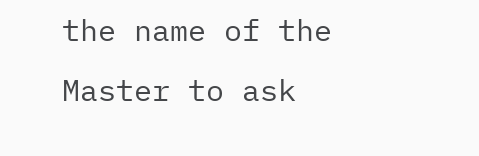the name of the Master to ask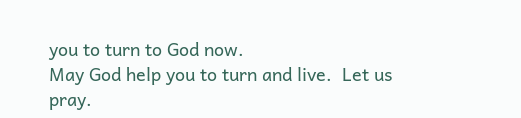you to turn to God now.
May God help you to turn and live.  Let us pray.